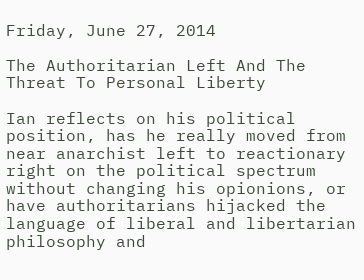Friday, June 27, 2014

The Authoritarian Left And The Threat To Personal Liberty

Ian reflects on his political position, has he really moved from near anarchist left to reactionary right on the political spectrum without changing his opionions, or have authoritarians hijacked the language of liberal and libertarian philosophy and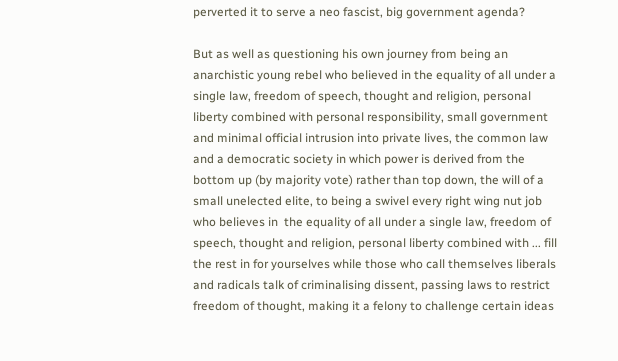perverted it to serve a neo fascist, big government agenda?

But as well as questioning his own journey from being an anarchistic young rebel who believed in the equality of all under a single law, freedom of speech, thought and religion, personal liberty combined with personal responsibility, small government and minimal official intrusion into private lives, the common law  and a democratic society in which power is derived from the bottom up (by majority vote) rather than top down, the will of a small unelected elite, to being a swivel every right wing nut job who believes in  the equality of all under a single law, freedom of speech, thought and religion, personal liberty combined with ... fill the rest in for yourselves while those who call themselves liberals and radicals talk of criminalising dissent, passing laws to restrict freedom of thought, making it a felony to challenge certain ideas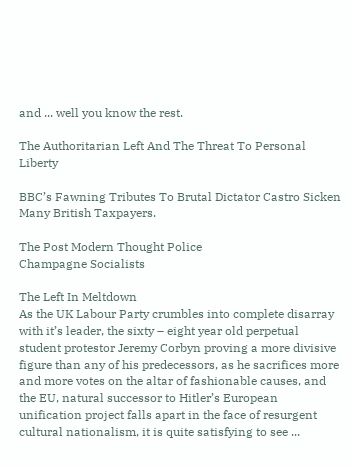and ... well you know the rest.

The Authoritarian Left And The Threat To Personal Liberty

BBC’s Fawning Tributes To Brutal Dictator Castro Sicken Many British Taxpayers.

The Post Modern Thought Police
Champagne Socialists

The Left In Meltdown
As the UK Labour Party crumbles into complete disarray with it’s leader, the sixty – eight year old perpetual student protestor Jeremy Corbyn proving a more divisive figure than any of his predecessors, as he sacrifices more and more votes on the altar of fashionable causes, and the EU, natural successor to Hitler’s European unification project falls apart in the face of resurgent cultural nationalism, it is quite satisfying to see ...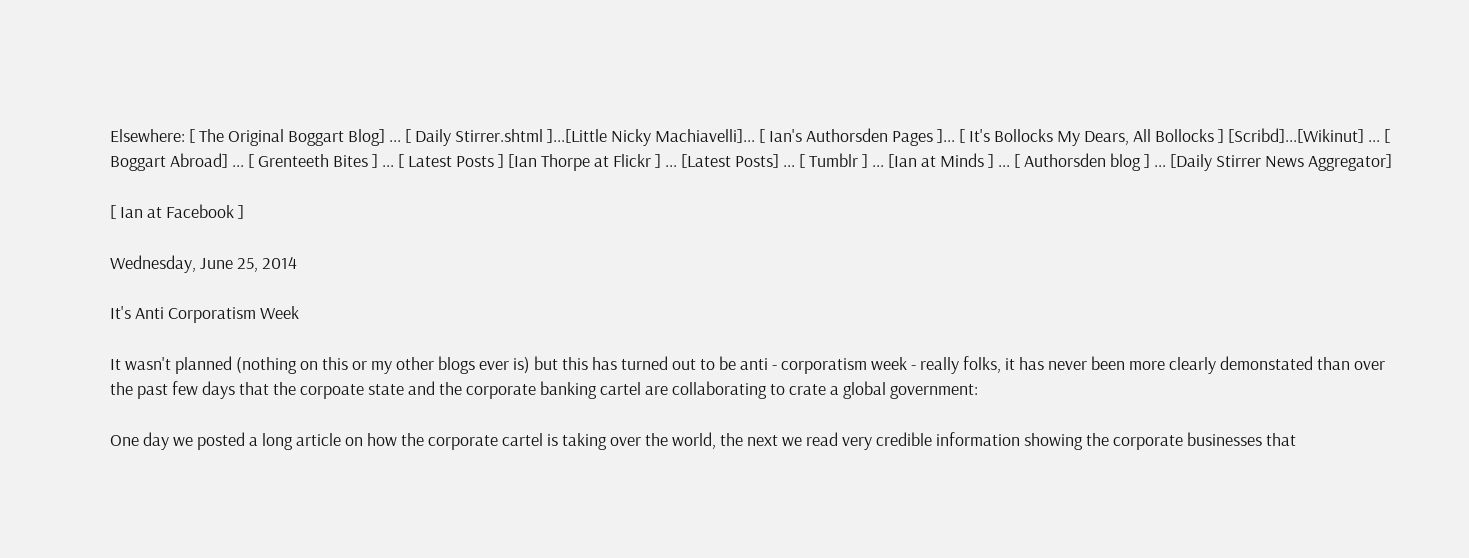Elsewhere: [ The Original Boggart Blog] ... [ Daily Stirrer.shtml ]...[Little Nicky Machiavelli]... [ Ian's Authorsden Pages ]... [ It's Bollocks My Dears, All Bollocks ] [Scribd]...[Wikinut] ... [ Boggart Abroad] ... [ Grenteeth Bites ] ... [ Latest Posts ] [Ian Thorpe at Flickr ] ... [Latest Posts] ... [ Tumblr ] ... [Ian at Minds ] ... [ Authorsden blog ] ... [Daily Stirrer News Aggregator]

[ Ian at Facebook ]

Wednesday, June 25, 2014

It's Anti Corporatism Week

It wasn't planned (nothing on this or my other blogs ever is) but this has turned out to be anti - corporatism week - really folks, it has never been more clearly demonstated than over the past few days that the corpoate state and the corporate banking cartel are collaborating to crate a global government:

One day we posted a long article on how the corporate cartel is taking over the world, the next we read very credible information showing the corporate businesses that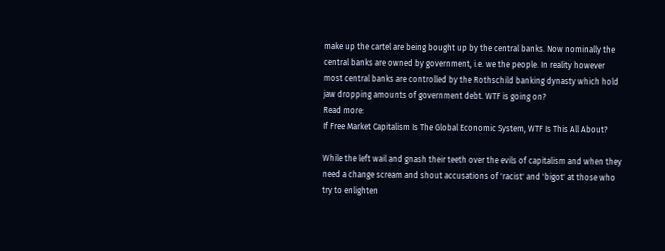make up the cartel are being bought up by the central banks. Now nominally the central banks are owned by government, i.e. we the people. In reality however most central banks are controlled by the Rothschild banking dynasty which hold jaw dropping amounts of government debt. WTF is going on?
Read more:
If Free Market Capitalism Is The Global Economic System, WTF Is This All About?

While the left wail and gnash their teeth over the evils of capitalism and when they need a change scream and shout accusations of 'racist' and 'bigot' at those who try to enlighten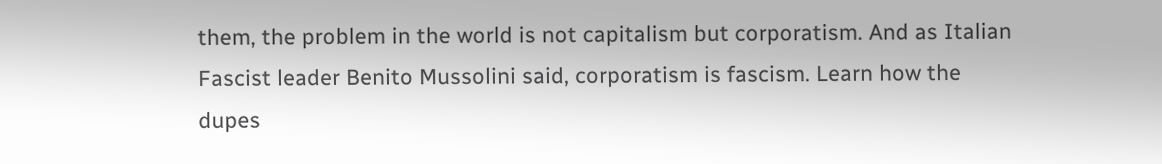them, the problem in the world is not capitalism but corporatism. And as Italian Fascist leader Benito Mussolini said, corporatism is fascism. Learn how the dupes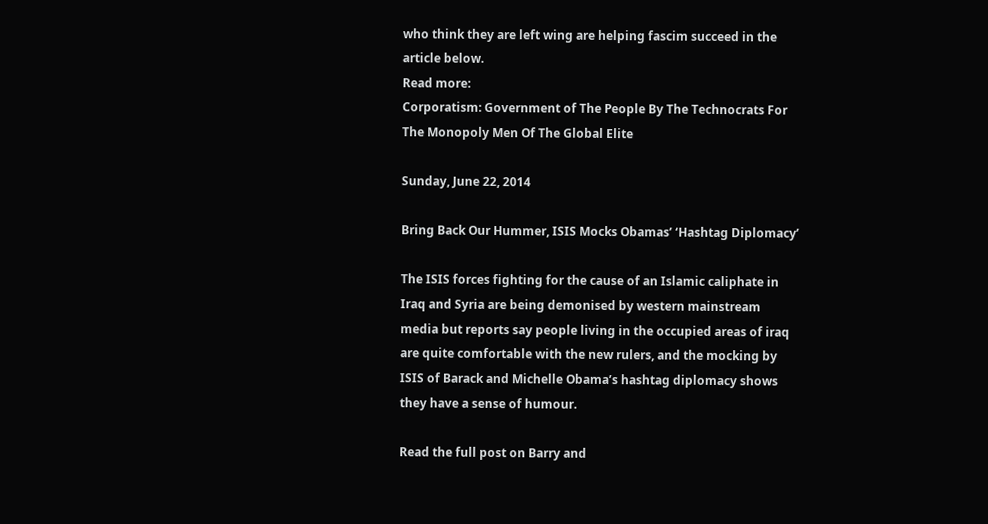who think they are left wing are helping fascim succeed in the article below.
Read more:
Corporatism: Government of The People By The Technocrats For The Monopoly Men Of The Global Elite

Sunday, June 22, 2014

Bring Back Our Hummer, ISIS Mocks Obamas’ ‘Hashtag Diplomacy’

The ISIS forces fighting for the cause of an Islamic caliphate in Iraq and Syria are being demonised by western mainstream media but reports say people living in the occupied areas of iraq are quite comfortable with the new rulers, and the mocking by ISIS of Barack and Michelle Obama’s hashtag diplomacy shows they have a sense of humour.

Read the full post on Barry and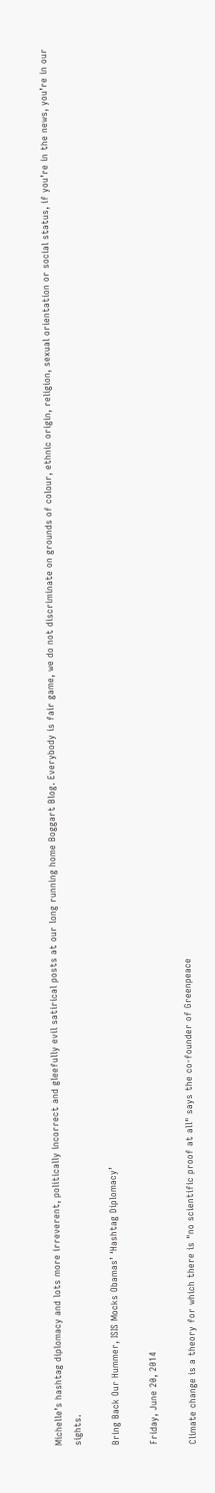Michelle’s hashtag diplomacy and lots more irreverent, politically incorrect and gleefully evil satirical posts at our long running home Boggart Blog. Everybody is fair game, we do not discriminate on grounds of colour, ethnic origin, religion, sexual orientation or social status, if you’re in the news, you’re in our sights.

Bring Back Our Hummer, ISIS Mocks Obamas’ ‘Hashtag Diplomacy’

Friday, June 20, 2014

Climate change is a theory for which there is "no scientific proof at all" says the co-founder of Greenpeace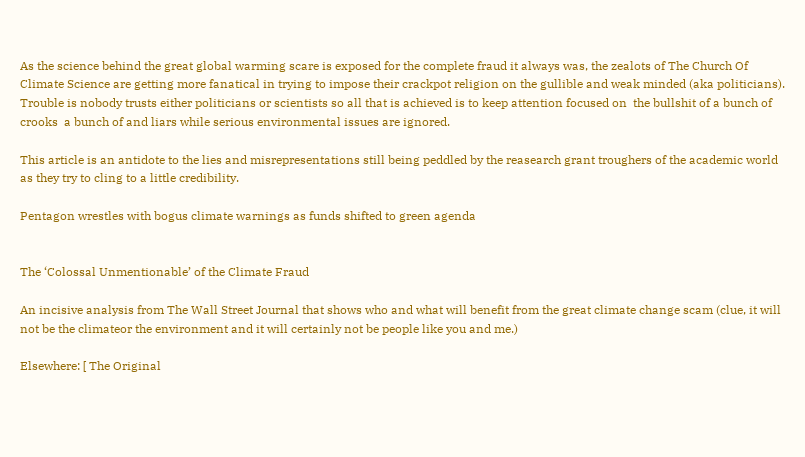As the science behind the great global warming scare is exposed for the complete fraud it always was, the zealots of The Church Of Climate Science are getting more fanatical in trying to impose their crackpot religion on the gullible and weak minded (aka politicians). Trouble is nobody trusts either politicians or scientists so all that is achieved is to keep attention focused on  the bullshit of a bunch of crooks  a bunch of and liars while serious environmental issues are ignored.

This article is an antidote to the lies and misrepresentations still being peddled by the reasearch grant troughers of the academic world as they try to cling to a little credibility.

Pentagon wrestles with bogus climate warnings as funds shifted to green agenda


The ‘Colossal Unmentionable’ of the Climate Fraud

An incisive analysis from The Wall Street Journal that shows who and what will benefit from the great climate change scam (clue, it will not be the climateor the environment and it will certainly not be people like you and me.)

Elsewhere: [ The Original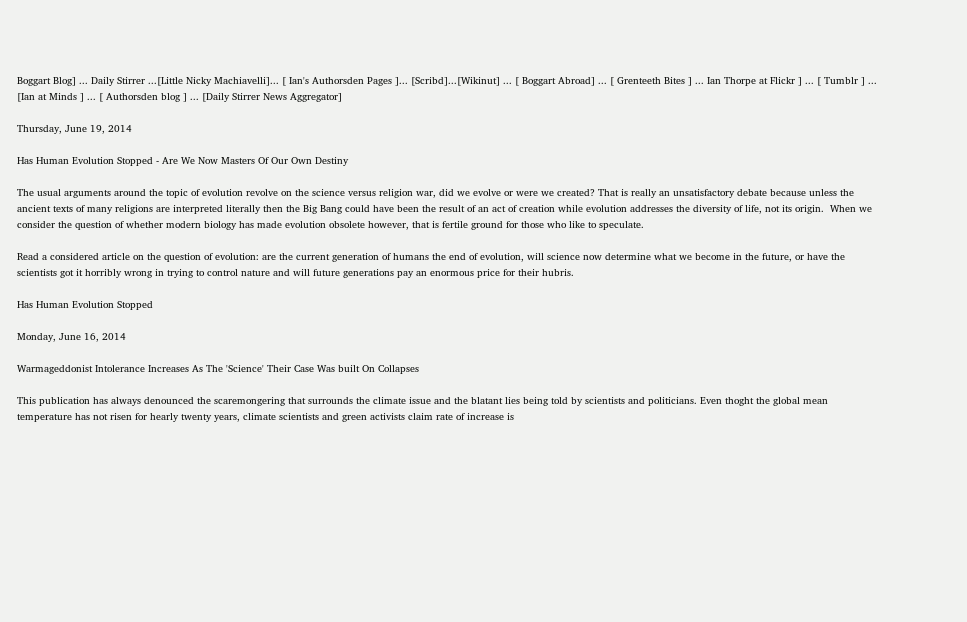Boggart Blog] ... Daily Stirrer ...[Little Nicky Machiavelli]... [ Ian's Authorsden Pages ]... [Scribd]...[Wikinut] ... [ Boggart Abroad] ... [ Grenteeth Bites ] ... Ian Thorpe at Flickr ] ... [ Tumblr ] ... [Ian at Minds ] ... [ Authorsden blog ] ... [Daily Stirrer News Aggregator]

Thursday, June 19, 2014

Has Human Evolution Stopped - Are We Now Masters Of Our Own Destiny

The usual arguments around the topic of evolution revolve on the science versus religion war, did we evolve or were we created? That is really an unsatisfactory debate because unless the ancient texts of many religions are interpreted literally then the Big Bang could have been the result of an act of creation while evolution addresses the diversity of life, not its origin.  When we consider the question of whether modern biology has made evolution obsolete however, that is fertile ground for those who like to speculate.

Read a considered article on the question of evolution: are the current generation of humans the end of evolution, will science now determine what we become in the future, or have the scientists got it horribly wrong in trying to control nature and will future generations pay an enormous price for their hubris.

Has Human Evolution Stopped

Monday, June 16, 2014

Warmageddonist Intolerance Increases As The 'Science' Their Case Was built On Collapses

This publication has always denounced the scaremongering that surrounds the climate issue and the blatant lies being told by scientists and politicians. Even thoght the global mean temperature has not risen for hearly twenty years, climate scientists and green activists claim rate of increase is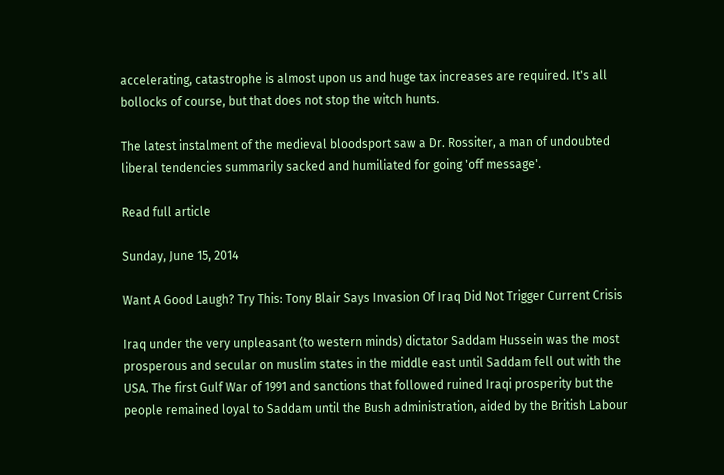accelerating, catastrophe is almost upon us and huge tax increases are required. It's all bollocks of course, but that does not stop the witch hunts.

The latest instalment of the medieval bloodsport saw a Dr. Rossiter, a man of undoubted liberal tendencies summarily sacked and humiliated for going 'off message'.

Read full article

Sunday, June 15, 2014

Want A Good Laugh? Try This: Tony Blair Says Invasion Of Iraq Did Not Trigger Current Crisis

Iraq under the very unpleasant (to western minds) dictator Saddam Hussein was the most prosperous and secular on muslim states in the middle east until Saddam fell out with the USA. The first Gulf War of 1991 and sanctions that followed ruined Iraqi prosperity but the people remained loyal to Saddam until the Bush administration, aided by the British Labour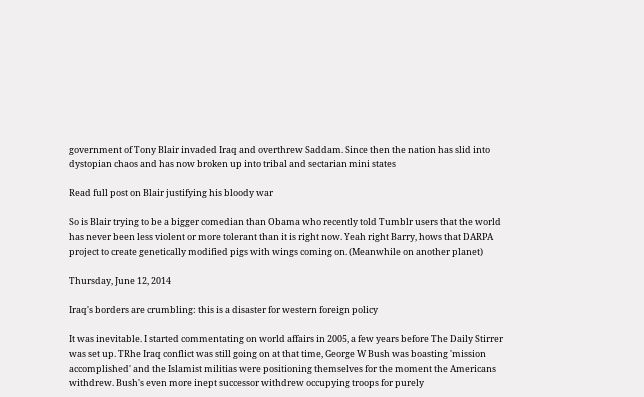government of Tony Blair invaded Iraq and overthrew Saddam. Since then the nation has slid into dystopian chaos and has now broken up into tribal and sectarian mini states

Read full post on Blair justifying his bloody war

So is Blair trying to be a bigger comedian than Obama who recently told Tumblr users that the world has never been less violent or more tolerant than it is right now. Yeah right Barry, hows that DARPA project to create genetically modified pigs with wings coming on. (Meanwhile on another planet)

Thursday, June 12, 2014

Iraq's borders are crumbling: this is a disaster for western foreign policy

It was inevitable. I started commentating on world affairs in 2005, a few years before The Daily Stirrer was set up. TRhe Iraq conflict was still going on at that time, George W Bush was boasting 'mission accomplished' and the Islamist militias were positioning themselves for the moment the Americans withdrew. Bush's even more inept successor withdrew occupying troops for purely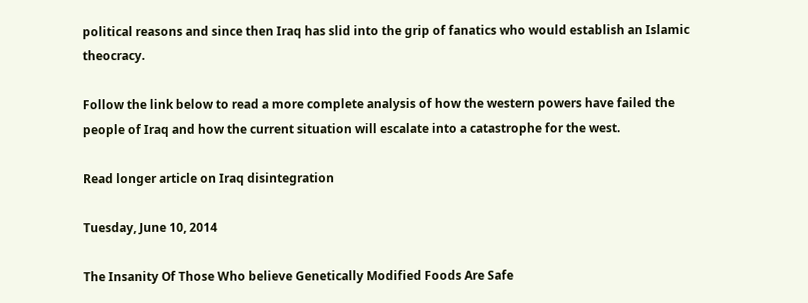political reasons and since then Iraq has slid into the grip of fanatics who would establish an Islamic theocracy.

Follow the link below to read a more complete analysis of how the western powers have failed the people of Iraq and how the current situation will escalate into a catastrophe for the west.

Read longer article on Iraq disintegration

Tuesday, June 10, 2014

The Insanity Of Those Who believe Genetically Modified Foods Are Safe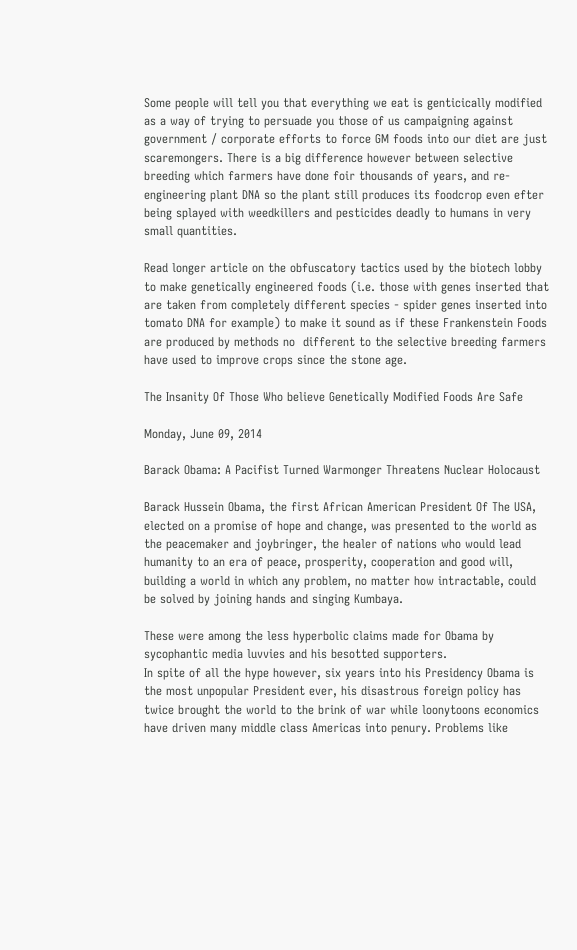Some people will tell you that everything we eat is genticically modified as a way of trying to persuade you those of us campaigning against government / corporate efforts to force GM foods into our diet are just scaremongers. There is a big difference however between selective breeding which farmers have done foir thousands of years, and re-engineering plant DNA so the plant still produces its foodcrop even efter being splayed with weedkillers and pesticides deadly to humans in very small quantities.

Read longer article on the obfuscatory tactics used by the biotech lobby to make genetically engineered foods (i.e. those with genes inserted that are taken from completely different species - spider genes inserted into tomato DNA for example) to make it sound as if these Frankenstein Foods are produced by methods no  different to the selective breeding farmers have used to improve crops since the stone age.

The Insanity Of Those Who believe Genetically Modified Foods Are Safe

Monday, June 09, 2014

Barack Obama: A Pacifist Turned Warmonger Threatens Nuclear Holocaust

Barack Hussein Obama, the first African American President Of The USA, elected on a promise of hope and change, was presented to the world as the peacemaker and joybringer, the healer of nations who would lead humanity to an era of peace, prosperity, cooperation and good will, building a world in which any problem, no matter how intractable, could be solved by joining hands and singing Kumbaya.

These were among the less hyperbolic claims made for Obama by sycophantic media luvvies and his besotted supporters.
In spite of all the hype however, six years into his Presidency Obama is the most unpopular President ever, his disastrous foreign policy has twice brought the world to the brink of war while loonytoons economics have driven many middle class Americas into penury. Problems like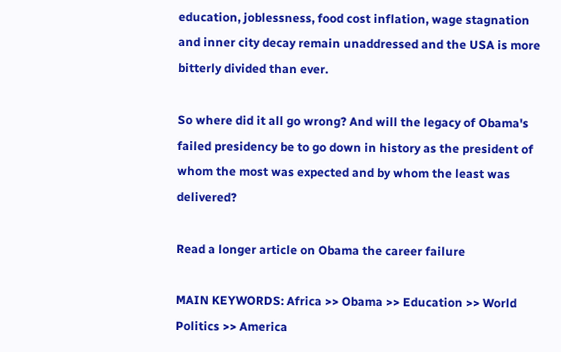education, joblessness, food cost inflation, wage stagnation and inner city decay remain unaddressed and the USA is more bitterly divided than ever.

So where did it all go wrong? And will the legacy of Obama's failed presidency be to go down in history as the president of whom the most was expected and by whom the least was delivered?

Read a longer article on Obama the career failure

MAIN KEYWORDS: Africa >> Obama >> Education >> World Politics >> America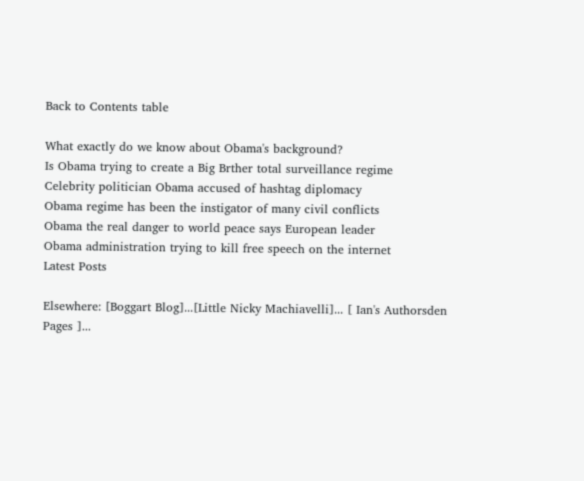Back to Contents table

What exactly do we know about Obama's background?
Is Obama trying to create a Big Brther total surveillance regime
Celebrity politician Obama accused of hashtag diplomacy
Obama regime has been the instigator of many civil conflicts
Obama the real danger to world peace says European leader
Obama administration trying to kill free speech on the internet
Latest Posts

Elsewhere: [Boggart Blog]...[Little Nicky Machiavelli]... [ Ian's Authorsden Pages ]...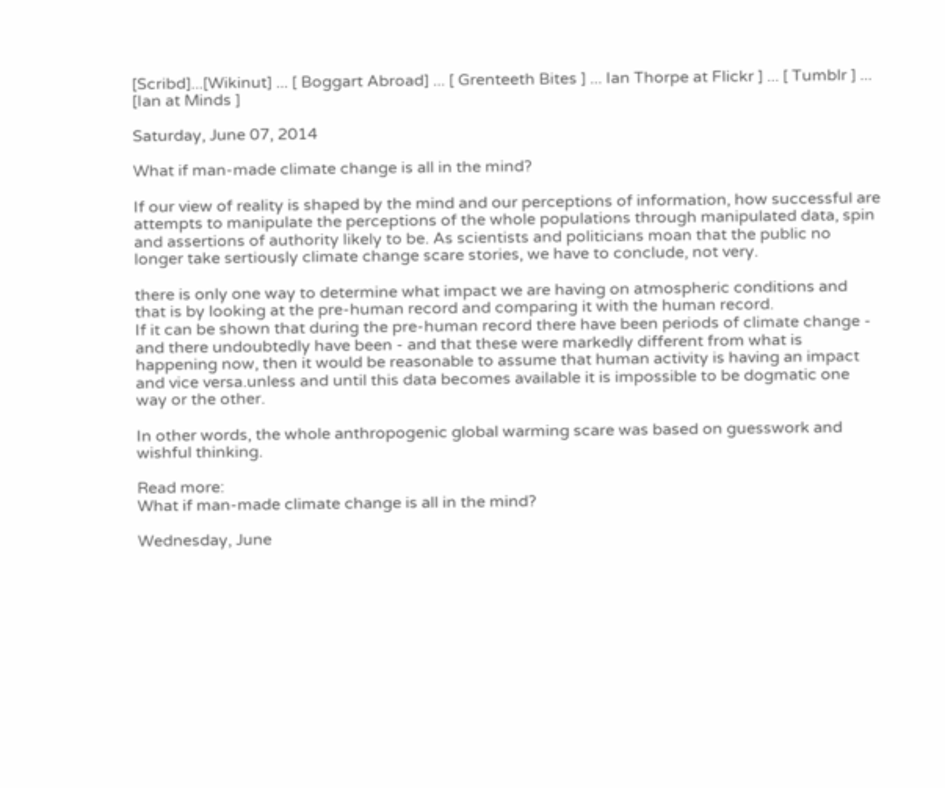[Scribd]...[Wikinut] ... [ Boggart Abroad] ... [ Grenteeth Bites ] ... Ian Thorpe at Flickr ] ... [ Tumblr ] ... [Ian at Minds ]

Saturday, June 07, 2014

What if man-made climate change is all in the mind?

If our view of reality is shaped by the mind and our perceptions of information, how successful are attempts to manipulate the perceptions of the whole populations through manipulated data, spin and assertions of authority likely to be. As scientists and politicians moan that the public no longer take sertiously climate change scare stories, we have to conclude, not very.

there is only one way to determine what impact we are having on atmospheric conditions and that is by looking at the pre-human record and comparing it with the human record.
If it can be shown that during the pre-human record there have been periods of climate change - and there undoubtedly have been - and that these were markedly different from what is happening now, then it would be reasonable to assume that human activity is having an impact and vice versa.unless and until this data becomes available it is impossible to be dogmatic one way or the other.

In other words, the whole anthropogenic global warming scare was based on guesswork and wishful thinking.

Read more:
What if man-made climate change is all in the mind?

Wednesday, June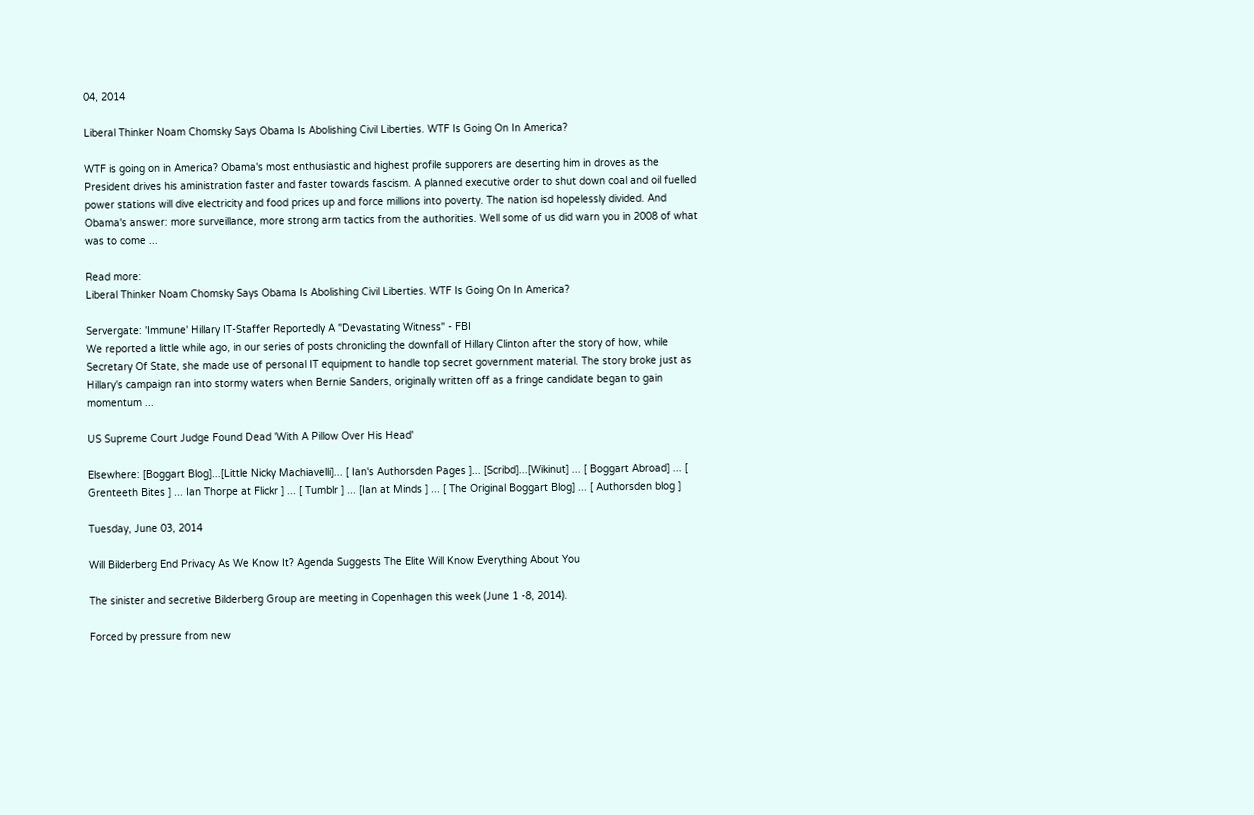04, 2014

Liberal Thinker Noam Chomsky Says Obama Is Abolishing Civil Liberties. WTF Is Going On In America?

WTF is going on in America? Obama's most enthusiastic and highest profile supporers are deserting him in droves as the President drives his aministration faster and faster towards fascism. A planned executive order to shut down coal and oil fuelled power stations will dive electricity and food prices up and force millions into poverty. The nation isd hopelessly divided. And Obama's answer: more surveillance, more strong arm tactics from the authorities. Well some of us did warn you in 2008 of what was to come ...

Read more:
Liberal Thinker Noam Chomsky Says Obama Is Abolishing Civil Liberties. WTF Is Going On In America?

Servergate: 'Immune' Hillary IT-Staffer Reportedly A "Devastating Witness" - FBI
We reported a little while ago, in our series of posts chronicling the downfall of Hillary Clinton after the story of how, while Secretary Of State, she made use of personal IT equipment to handle top secret government material. The story broke just as Hillary's campaign ran into stormy waters when Bernie Sanders, originally written off as a fringe candidate began to gain momentum ...

US Supreme Court Judge Found Dead 'With A Pillow Over His Head'

Elsewhere: [Boggart Blog]...[Little Nicky Machiavelli]... [ Ian's Authorsden Pages ]... [Scribd]...[Wikinut] ... [ Boggart Abroad] ... [ Grenteeth Bites ] ... Ian Thorpe at Flickr ] ... [ Tumblr ] ... [Ian at Minds ] ... [ The Original Boggart Blog] ... [ Authorsden blog ]

Tuesday, June 03, 2014

Will Bilderberg End Privacy As We Know It? Agenda Suggests The Elite Will Know Everything About You

The sinister and secretive Bilderberg Group are meeting in Copenhagen this week (June 1 -8, 2014).

Forced by pressure from new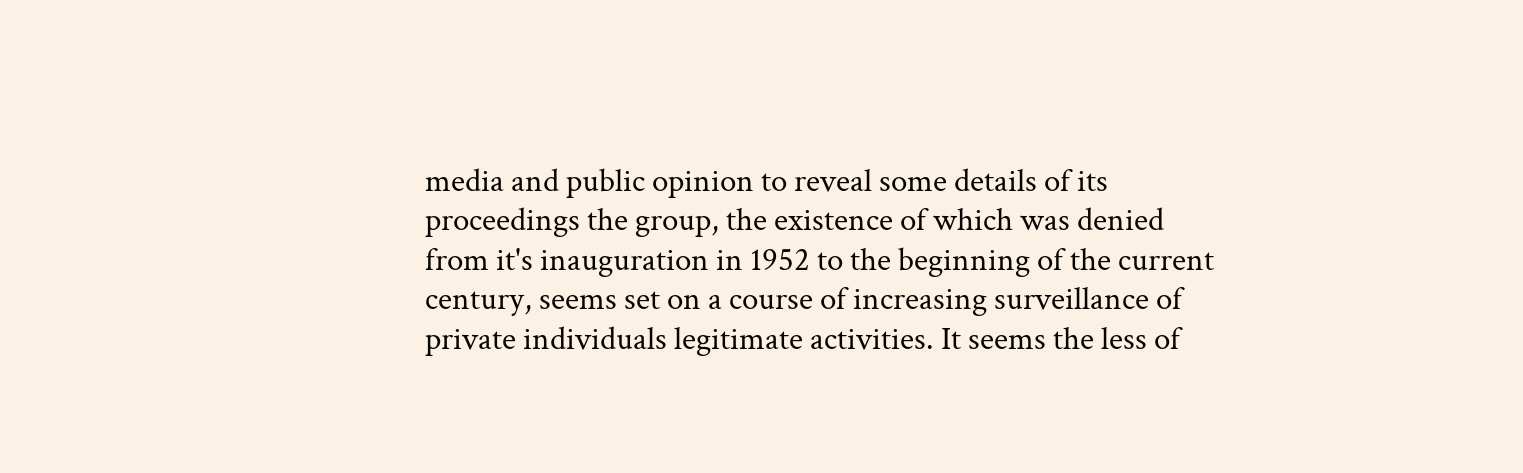media and public opinion to reveal some details of its proceedings the group, the existence of which was denied from it's inauguration in 1952 to the beginning of the current century, seems set on a course of increasing surveillance of private individuals legitimate activities. It seems the less of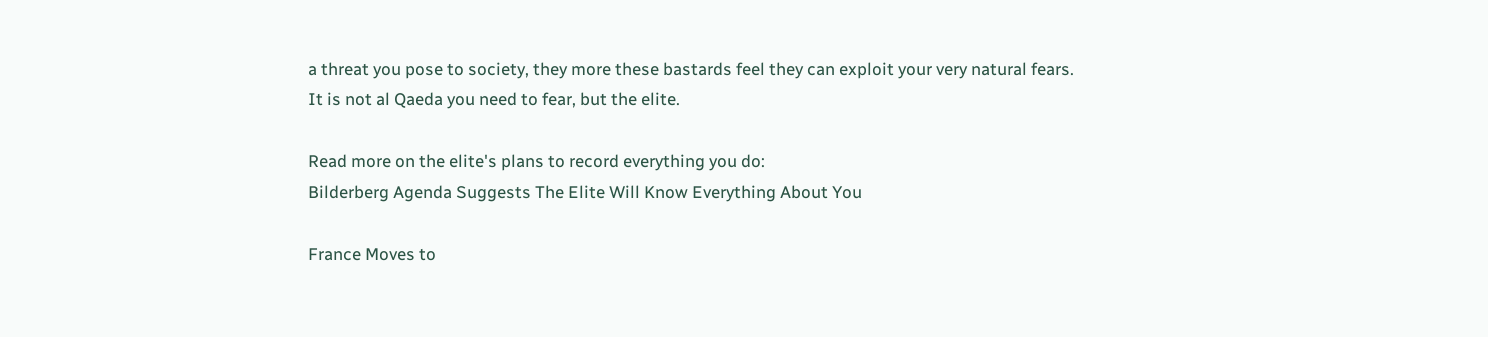a threat you pose to society, they more these bastards feel they can exploit your very natural fears. It is not al Qaeda you need to fear, but the elite.

Read more on the elite's plans to record everything you do:
Bilderberg Agenda Suggests The Elite Will Know Everything About You

France Moves to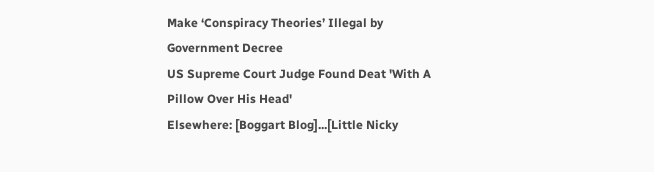Make ‘Conspiracy Theories’ Illegal by Government Decree
US Supreme Court Judge Found Deat 'With A Pillow Over His Head'
Elsewhere: [Boggart Blog]...[Little Nicky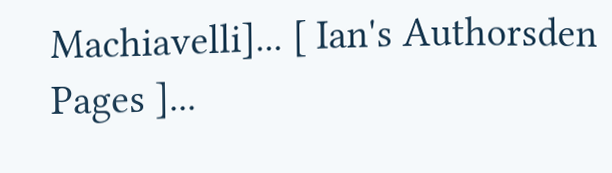Machiavelli]... [ Ian's Authorsden Pages ]...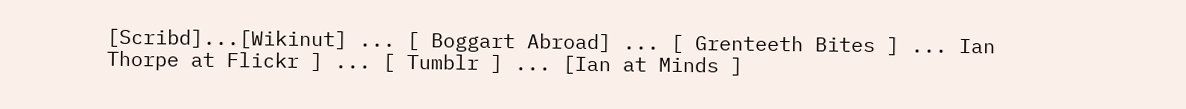[Scribd]...[Wikinut] ... [ Boggart Abroad] ... [ Grenteeth Bites ] ... Ian Thorpe at Flickr ] ... [ Tumblr ] ... [Ian at Minds ]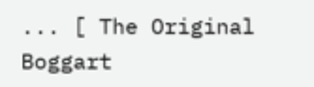... [ The Original Boggart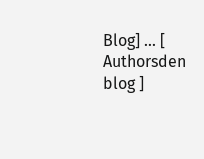Blog] ... [ Authorsden blog ]